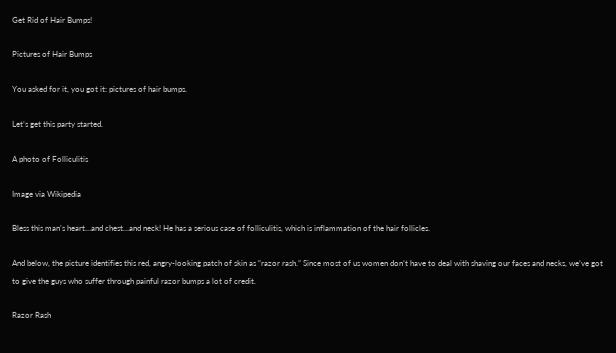Get Rid of Hair Bumps!

Pictures of Hair Bumps

You asked for it, you got it: pictures of hair bumps.

Let’s get this party started.

A photo of Folliculitis

Image via Wikipedia

Bless this man’s heart…and chest…and neck! He has a serious case of folliculitis, which is inflammation of the hair follicles.

And below, the picture identifies this red, angry-looking patch of skin as “razor rash.” Since most of us women don’t have to deal with shaving our faces and necks, we’ve got to give the guys who suffer through painful razor bumps a lot of credit.

Razor Rash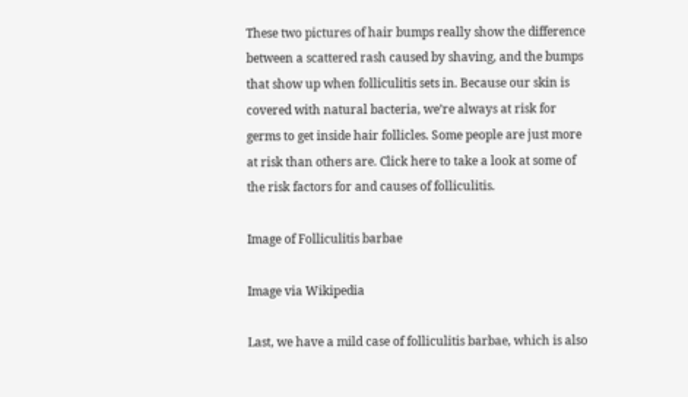These two pictures of hair bumps really show the difference between a scattered rash caused by shaving, and the bumps that show up when folliculitis sets in. Because our skin is covered with natural bacteria, we’re always at risk for germs to get inside hair follicles. Some people are just more at risk than others are. Click here to take a look at some of the risk factors for and causes of folliculitis.

Image of Folliculitis barbae

Image via Wikipedia

Last, we have a mild case of folliculitis barbae, which is also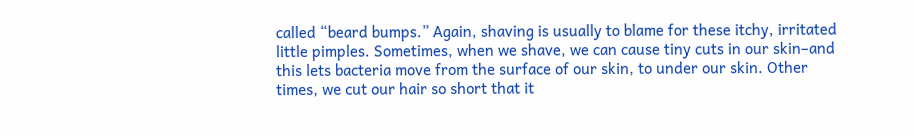called “beard bumps.” Again, shaving is usually to blame for these itchy, irritated little pimples. Sometimes, when we shave, we can cause tiny cuts in our skin–and this lets bacteria move from the surface of our skin, to under our skin. Other times, we cut our hair so short that it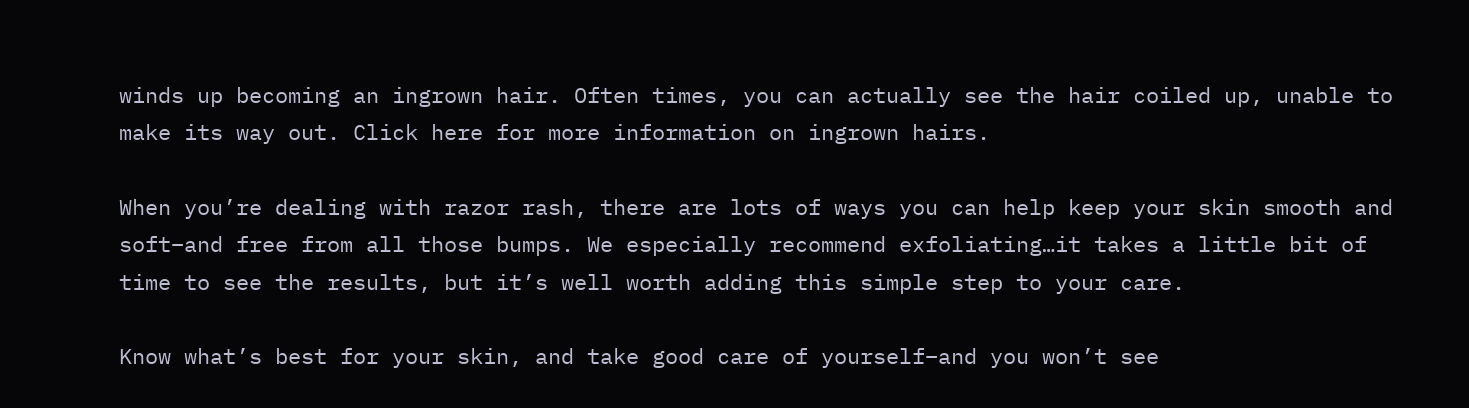winds up becoming an ingrown hair. Often times, you can actually see the hair coiled up, unable to make its way out. Click here for more information on ingrown hairs.

When you’re dealing with razor rash, there are lots of ways you can help keep your skin smooth and soft–and free from all those bumps. We especially recommend exfoliating…it takes a little bit of time to see the results, but it’s well worth adding this simple step to your care.

Know what’s best for your skin, and take good care of yourself–and you won’t see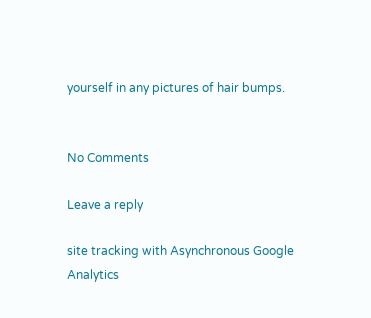yourself in any pictures of hair bumps.


No Comments

Leave a reply

site tracking with Asynchronous Google Analytics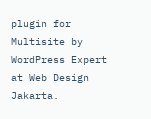plugin for Multisite by WordPress Expert at Web Design Jakarta.